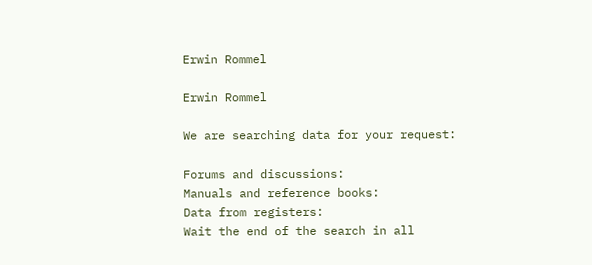Erwin Rommel

Erwin Rommel

We are searching data for your request:

Forums and discussions:
Manuals and reference books:
Data from registers:
Wait the end of the search in all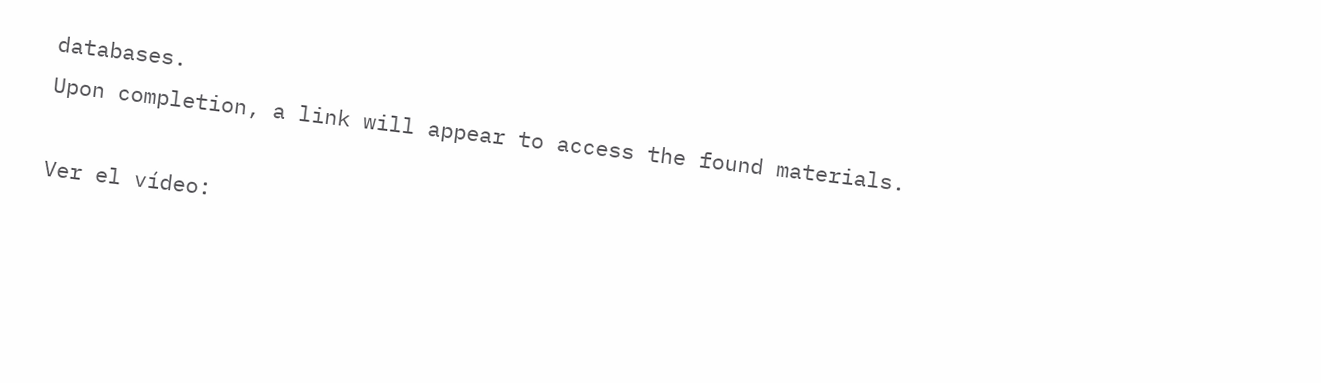databases.
Upon completion, a link will appear to access the found materials.

Ver el vídeo: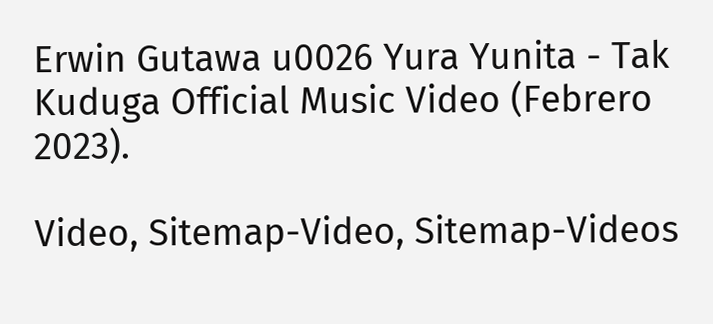Erwin Gutawa u0026 Yura Yunita - Tak Kuduga Official Music Video (Febrero 2023).

Video, Sitemap-Video, Sitemap-Videos